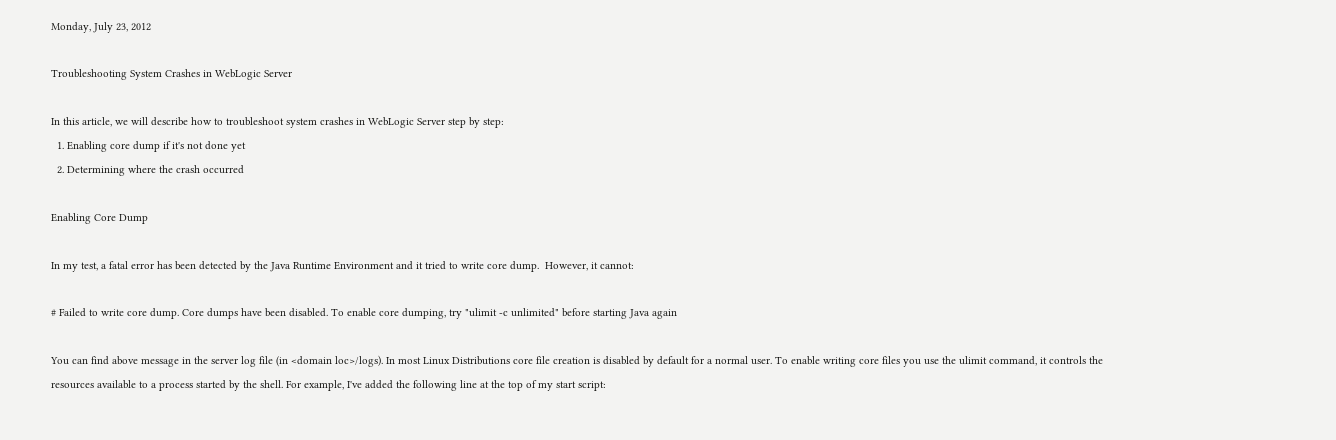Monday, July 23, 2012

Troubleshooting System Crashes in WebLogic Server

In this article, we will describe how to troubleshoot system crashes in WebLogic Server step by step:
  1. Enabling core dump if it's not done yet
  2. Determining where the crash occurred

Enabling Core Dump

In my test, a fatal error has been detected by the Java Runtime Environment and it tried to write core dump.  However, it cannot:

# Failed to write core dump. Core dumps have been disabled. To enable core dumping, try "ulimit -c unlimited" before starting Java again

You can find above message in the server log file (in <domain loc>/logs). In most Linux Distributions core file creation is disabled by default for a normal user. To enable writing core files you use the ulimit command, it controls the resources available to a process started by the shell. For example, I've added the following line at the top of my start script: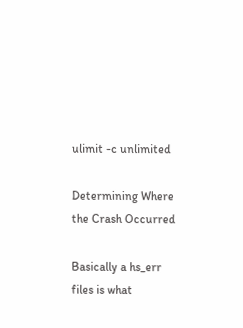ulimit -c unlimited

Determining Where the Crash Occurred

Basically a hs_err files is what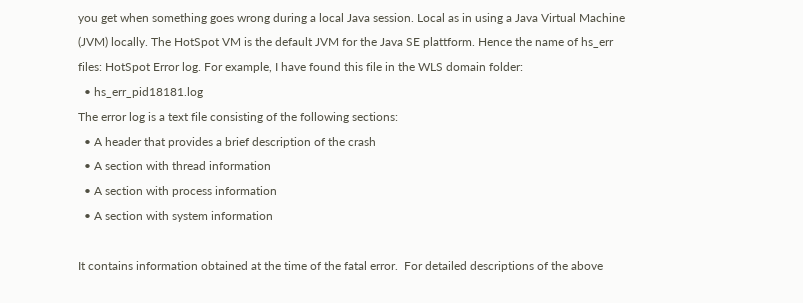you get when something goes wrong during a local Java session. Local as in using a Java Virtual Machine (JVM) locally. The HotSpot VM is the default JVM for the Java SE plattform. Hence the name of hs_err files: HotSpot Error log. For example, I have found this file in the WLS domain folder:
  • hs_err_pid18181.log
The error log is a text file consisting of the following sections:
  • A header that provides a brief description of the crash
  • A section with thread information
  • A section with process information
  • A section with system information

It contains information obtained at the time of the fatal error.  For detailed descriptions of the above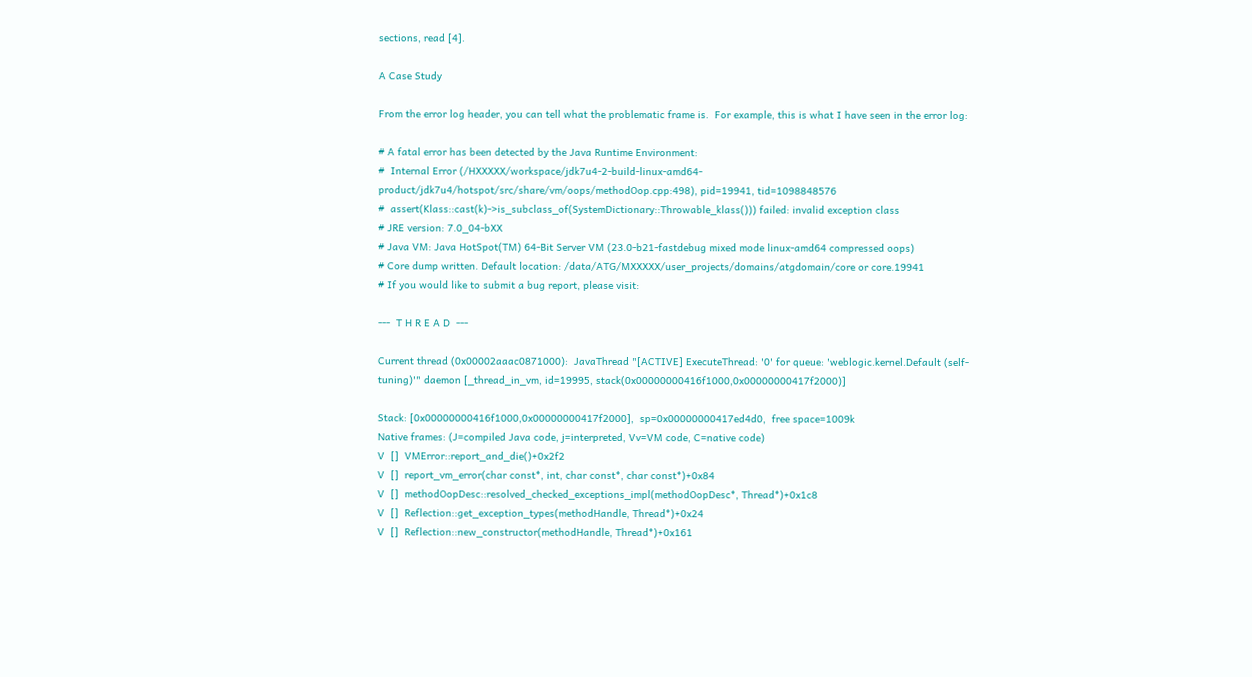sections, read [4].

A Case Study

From the error log header, you can tell what the problematic frame is.  For example, this is what I have seen in the error log:

# A fatal error has been detected by the Java Runtime Environment:
#  Internal Error (/HXXXXX/workspace/jdk7u4-2-build-linux-amd64-product/jdk7u4/hotspot/src/share/vm/oops/methodOop.cpp:498), pid=19941, tid=1098848576
#  assert(Klass::cast(k)->is_subclass_of(SystemDictionary::Throwable_klass())) failed: invalid exception class
# JRE version: 7.0_04-bXX
# Java VM: Java HotSpot(TM) 64-Bit Server VM (23.0-b21-fastdebug mixed mode linux-amd64 compressed oops)
# Core dump written. Default location: /data/ATG/MXXXXX/user_projects/domains/atgdomain/core or core.19941
# If you would like to submit a bug report, please visit:

---  T H R E A D  ---

Current thread (0x00002aaac0871000):  JavaThread "[ACTIVE] ExecuteThread: '0' for queue: 'weblogic.kernel.Default (self-tuning)'" daemon [_thread_in_vm, id=19995, stack(0x00000000416f1000,0x00000000417f2000)]

Stack: [0x00000000416f1000,0x00000000417f2000],  sp=0x00000000417ed4d0,  free space=1009k
Native frames: (J=compiled Java code, j=interpreted, Vv=VM code, C=native code)
V  []  VMError::report_and_die()+0x2f2
V  []  report_vm_error(char const*, int, char const*, char const*)+0x84
V  []  methodOopDesc::resolved_checked_exceptions_impl(methodOopDesc*, Thread*)+0x1c8
V  []  Reflection::get_exception_types(methodHandle, Thread*)+0x24
V  []  Reflection::new_constructor(methodHandle, Thread*)+0x161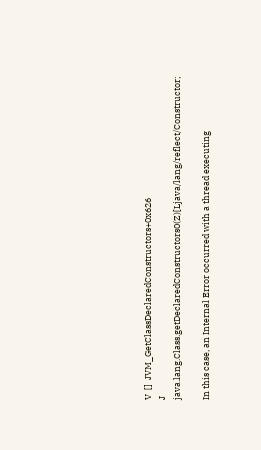V  []  JVM_GetClassDeclaredConstructors+0x626
J  java.lang.Class.getDeclaredConstructors0(Z)[Ljava/lang/reflect/Constructor;

In this case, an Internal Error occurred with a thread executing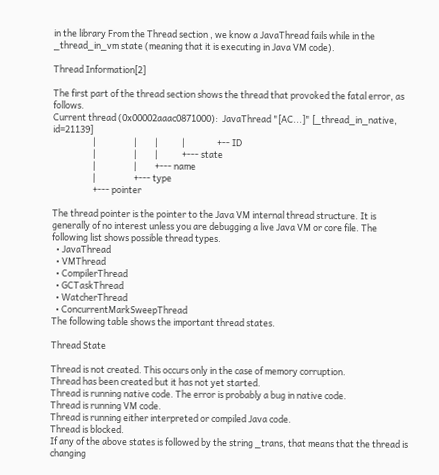in the library From the Thread section , we know a JavaThread fails while in the _thread_in_vm state (meaning that it is executing in Java VM code).

Thread Information[2]

The first part of the thread section shows the thread that provoked the fatal error, as follows.
Current thread (0x00002aaac0871000):  JavaThread "[AC...]" [_thread_in_native, id=21139]
                    |                   |         |            |                +-- ID
                    |                   |         |            +--- state
                    |                   |         +--- name
                    |                   +--- type
                    +--- pointer

The thread pointer is the pointer to the Java VM internal thread structure. It is generally of no interest unless you are debugging a live Java VM or core file. The following list shows possible thread types.
  • JavaThread
  • VMThread
  • CompilerThread
  • GCTaskThread
  • WatcherThread
  • ConcurrentMarkSweepThread
The following table shows the important thread states.

Thread State

Thread is not created. This occurs only in the case of memory corruption.
Thread has been created but it has not yet started.
Thread is running native code. The error is probably a bug in native code.
Thread is running VM code.
Thread is running either interpreted or compiled Java code.
Thread is blocked.
If any of the above states is followed by the string _trans, that means that the thread is changing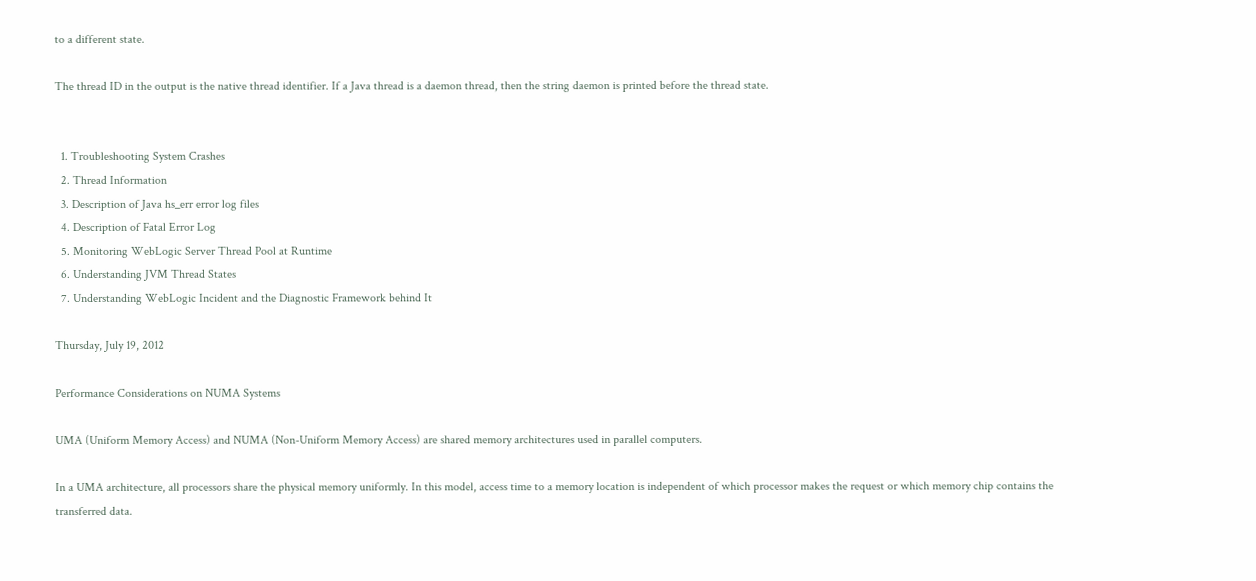to a different state.

The thread ID in the output is the native thread identifier. If a Java thread is a daemon thread, then the string daemon is printed before the thread state.


  1. Troubleshooting System Crashes
  2. Thread Information
  3. Description of Java hs_err error log files
  4. Description of Fatal Error Log
  5. Monitoring WebLogic Server Thread Pool at Runtime
  6. Understanding JVM Thread States
  7. Understanding WebLogic Incident and the Diagnostic Framework behind It

Thursday, July 19, 2012

Performance Considerations on NUMA Systems

UMA (Uniform Memory Access) and NUMA (Non-Uniform Memory Access) are shared memory architectures used in parallel computers.

In a UMA architecture, all processors share the physical memory uniformly. In this model, access time to a memory location is independent of which processor makes the request or which memory chip contains the transferred data.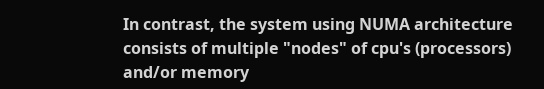In contrast, the system using NUMA architecture consists of multiple "nodes" of cpu's (processors) and/or memory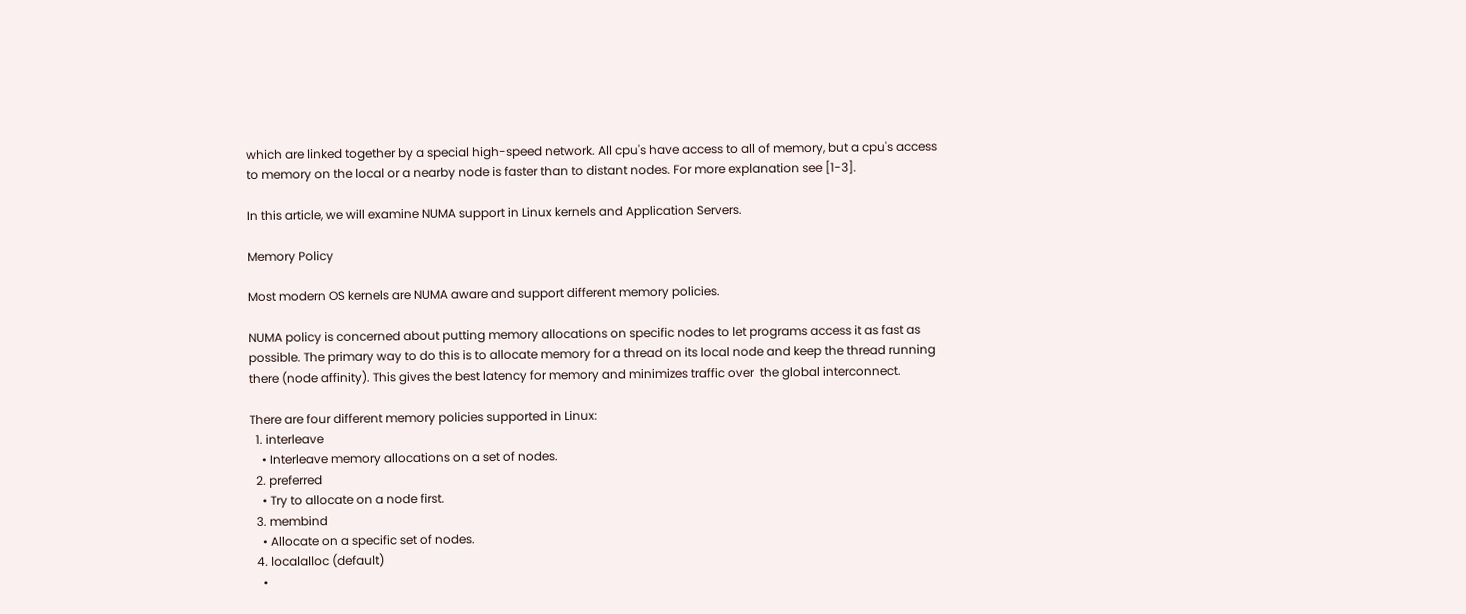which are linked together by a special high-speed network. All cpu's have access to all of memory, but a cpu's access to memory on the local or a nearby node is faster than to distant nodes. For more explanation see [1-3].

In this article, we will examine NUMA support in Linux kernels and Application Servers.

Memory Policy

Most modern OS kernels are NUMA aware and support different memory policies.

NUMA policy is concerned about putting memory allocations on specific nodes to let programs access it as fast as possible. The primary way to do this is to allocate memory for a thread on its local node and keep the thread running there (node affinity). This gives the best latency for memory and minimizes traffic over  the global interconnect.

There are four different memory policies supported in Linux:
  1. interleave
    • Interleave memory allocations on a set of nodes.
  2. preferred
    • Try to allocate on a node first.
  3. membind
    • Allocate on a specific set of nodes.
  4. localalloc (default)
    •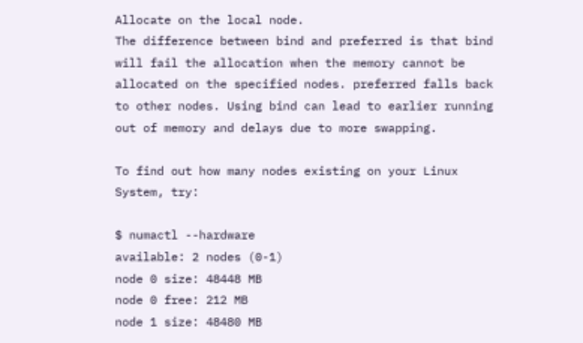Allocate on the local node.
The difference between bind and preferred is that bind will fail the allocation when the memory cannot be allocated on the specified nodes. preferred falls back to other nodes. Using bind can lead to earlier running out of memory and delays due to more swapping.

To find out how many nodes existing on your Linux System, try:

$ numactl --hardware
available: 2 nodes (0-1)
node 0 size: 48448 MB
node 0 free: 212 MB
node 1 size: 48480 MB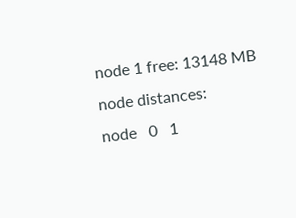node 1 free: 13148 MB
node distances:
node   0   1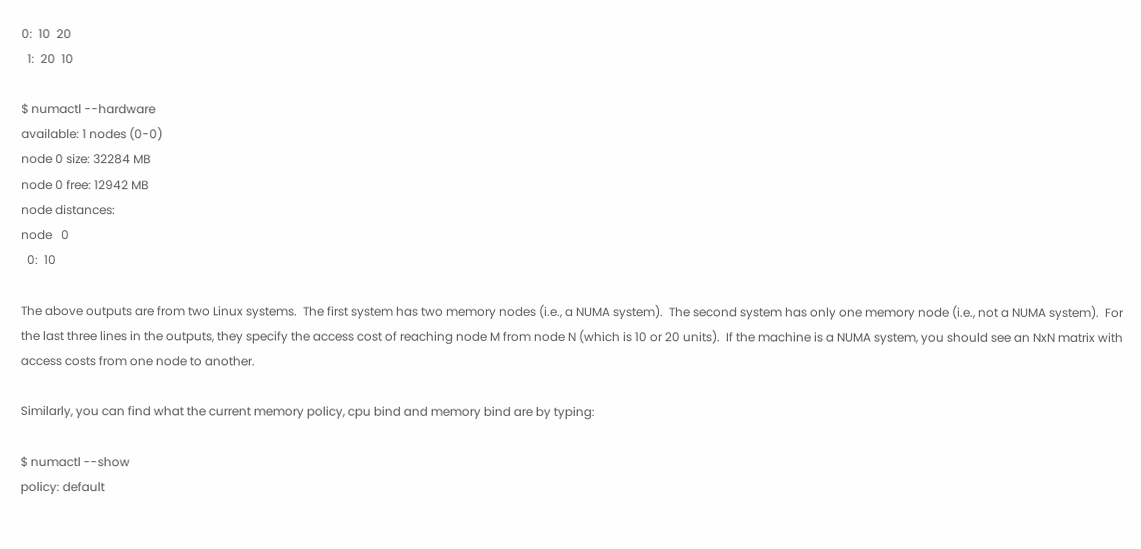0:  10  20
  1:  20  10

$ numactl --hardware
available: 1 nodes (0-0)
node 0 size: 32284 MB
node 0 free: 12942 MB
node distances:
node   0
  0:  10

The above outputs are from two Linux systems.  The first system has two memory nodes (i.e., a NUMA system).  The second system has only one memory node (i.e., not a NUMA system).  For the last three lines in the outputs, they specify the access cost of reaching node M from node N (which is 10 or 20 units).  If the machine is a NUMA system, you should see an NxN matrix with access costs from one node to another.

Similarly, you can find what the current memory policy, cpu bind and memory bind are by typing:

$ numactl --show
policy: default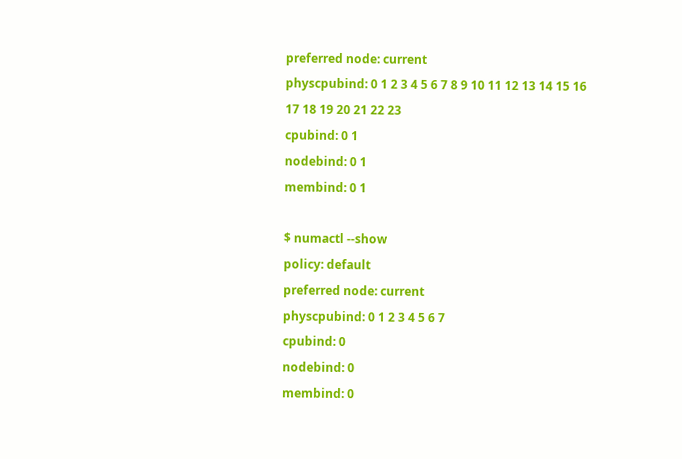preferred node: current
physcpubind: 0 1 2 3 4 5 6 7 8 9 10 11 12 13 14 15 16 17 18 19 20 21 22 23
cpubind: 0 1
nodebind: 0 1
membind: 0 1

$ numactl --show
policy: default
preferred node: current
physcpubind: 0 1 2 3 4 5 6 7
cpubind: 0
nodebind: 0
membind: 0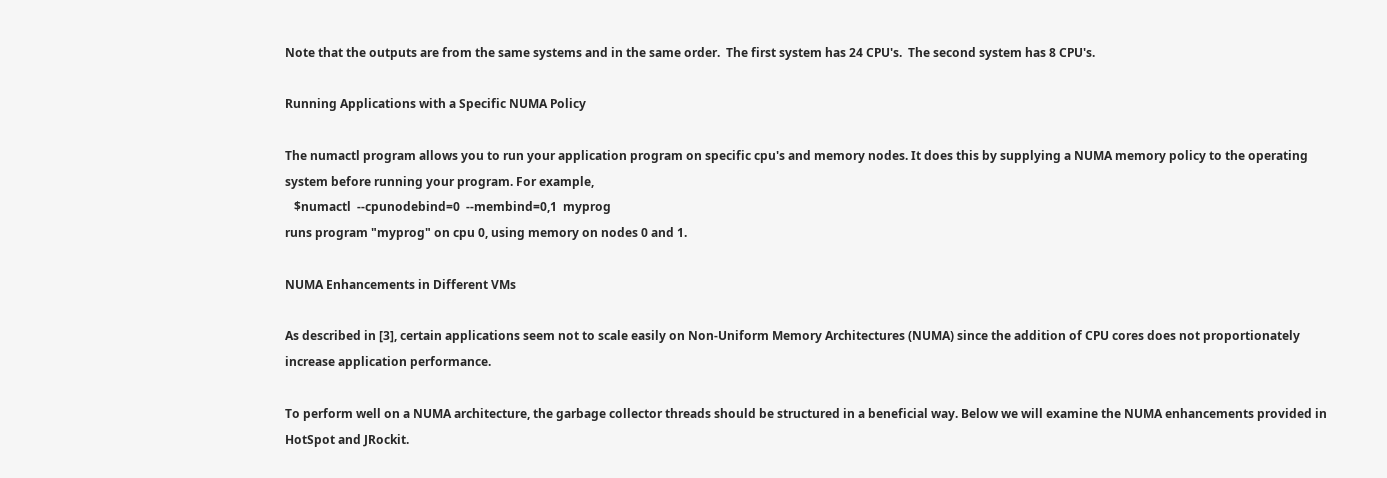Note that the outputs are from the same systems and in the same order.  The first system has 24 CPU's.  The second system has 8 CPU's.

Running Applications with a Specific NUMA Policy

The numactl program allows you to run your application program on specific cpu's and memory nodes. It does this by supplying a NUMA memory policy to the operating system before running your program. For example,
   $numactl  --cpunodebind=0  --membind=0,1  myprog
runs program "myprog" on cpu 0, using memory on nodes 0 and 1.

NUMA Enhancements in Different VMs

As described in [3], certain applications seem not to scale easily on Non-Uniform Memory Architectures (NUMA) since the addition of CPU cores does not proportionately increase application performance.

To perform well on a NUMA architecture, the garbage collector threads should be structured in a beneficial way. Below we will examine the NUMA enhancements provided in HotSpot and JRockit.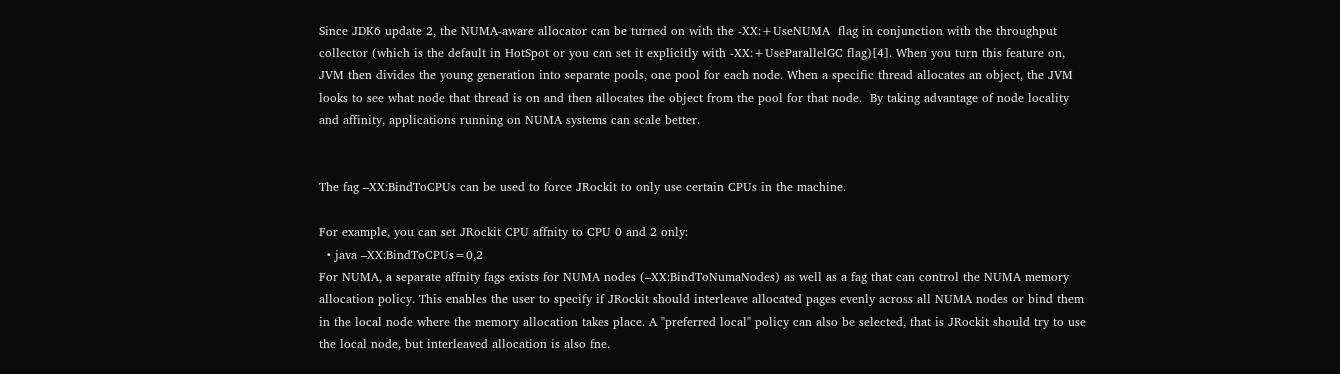Since JDK6 update 2, the NUMA-aware allocator can be turned on with the -XX:+UseNUMA  flag in conjunction with the throughput collector (which is the default in HotSpot or you can set it explicitly with -XX:+UseParallelGC flag)[4]. When you turn this feature on, JVM then divides the young generation into separate pools, one pool for each node. When a specific thread allocates an object, the JVM looks to see what node that thread is on and then allocates the object from the pool for that node.  By taking advantage of node locality and affinity, applications running on NUMA systems can scale better.


The fag –XX:BindToCPUs can be used to force JRockit to only use certain CPUs in the machine.

For example, you can set JRockit CPU affnity to CPU 0 and 2 only:
  • java –XX:BindToCPUs=0,2
For NUMA, a separate affnity fags exists for NUMA nodes (–XX:BindToNumaNodes) as well as a fag that can control the NUMA memory allocation policy. This enables the user to specify if JRockit should interleave allocated pages evenly across all NUMA nodes or bind them in the local node where the memory allocation takes place. A "preferred local" policy can also be selected, that is JRockit should try to use the local node, but interleaved allocation is also fne.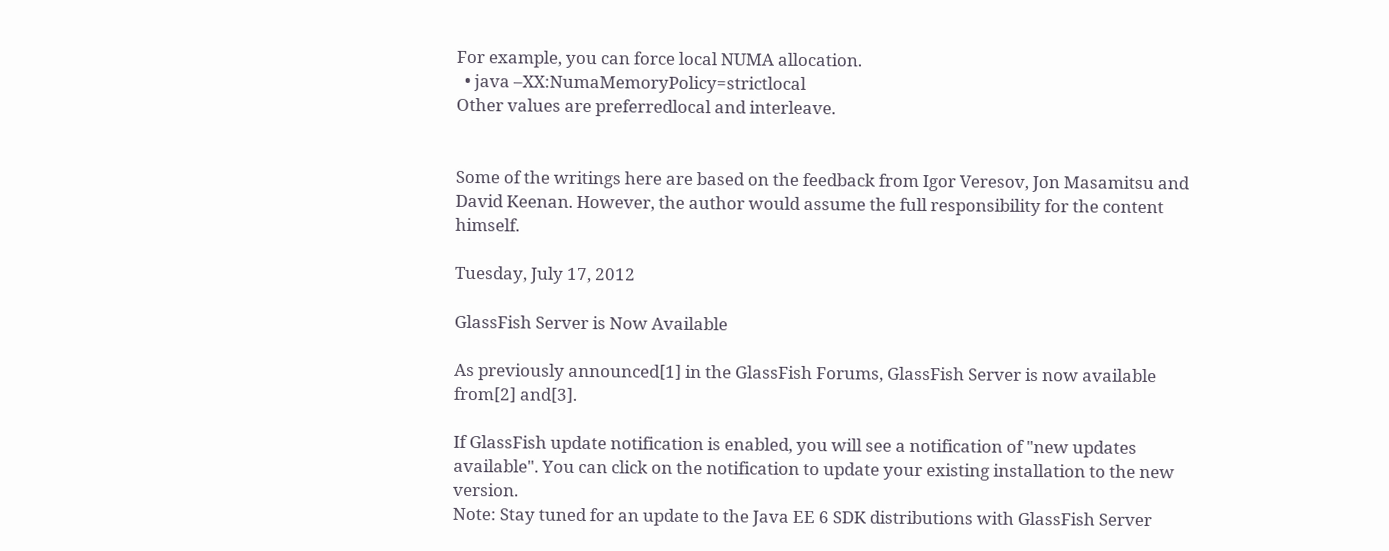For example, you can force local NUMA allocation.
  • java –XX:NumaMemoryPolicy=strictlocal
Other values are preferredlocal and interleave.


Some of the writings here are based on the feedback from Igor Veresov, Jon Masamitsu and David Keenan. However, the author would assume the full responsibility for the content himself.

Tuesday, July 17, 2012

GlassFish Server is Now Available

As previously announced[1] in the GlassFish Forums, GlassFish Server is now available from[2] and[3].

If GlassFish update notification is enabled, you will see a notification of "new updates available". You can click on the notification to update your existing installation to the new version.
Note: Stay tuned for an update to the Java EE 6 SDK distributions with GlassFish Server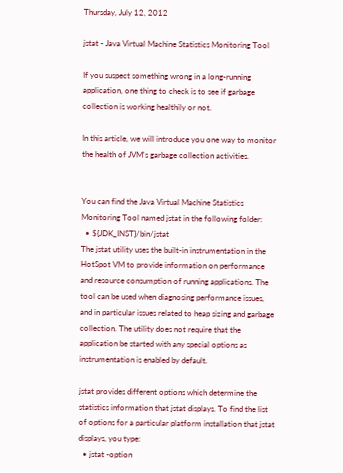Thursday, July 12, 2012

jstat - Java Virtual Machine Statistics Monitoring Tool

If you suspect something wrong in a long-running application, one thing to check is to see if garbage collection is working healthily or not.

In this article, we will introduce you one way to monitor the health of JVM's garbage collection activities.


You can find the Java Virtual Machine Statistics Monitoring Tool named jstat in the following folder:
  • ${JDK_INST}/bin/jstat
The jstat utility uses the built-in instrumentation in the HotSpot VM to provide information on performance and resource consumption of running applications. The tool can be used when diagnosing performance issues, and in particular issues related to heap sizing and garbage collection. The utility does not require that the application be started with any special options as instrumentation is enabled by default.

jstat provides different options which determine the statistics information that jstat displays. To find the list of options for a particular platform installation that jstat displays, you type:
  • jstat -option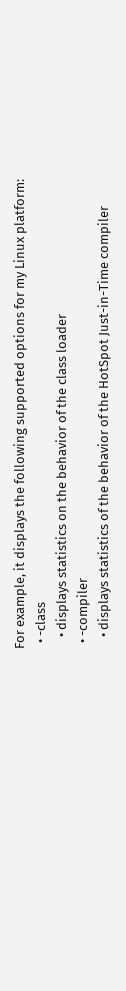For example, it displays the following supported options for my Linux platform:
  • -class
    • displays statistics on the behavior of the class loader
  • -compiler
    • displays statistics of the behavior of the HotSpot Just-in-Time compiler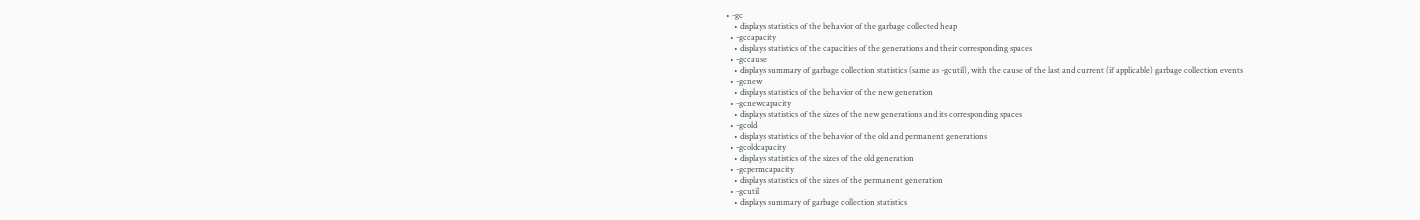• -gc
    • displays statistics of the behavior of the garbage collected heap
  • -gccapacity
    • displays statistics of the capacities of the generations and their corresponding spaces
  • -gccause
    • displays summary of garbage collection statistics (same as -gcutil), with the cause of the last and current (if applicable) garbage collection events
  • -gcnew
    • displays statistics of the behavior of the new generation
  • -gcnewcapacity
    • displays statistics of the sizes of the new generations and its corresponding spaces
  • -gcold
    • displays statistics of the behavior of the old and permanent generations
  • -gcoldcapacity
    • displays statistics of the sizes of the old generation
  • -gcpermcapacity
    • displays statistics of the sizes of the permanent generation
  • -gcutil
    • displays summary of garbage collection statistics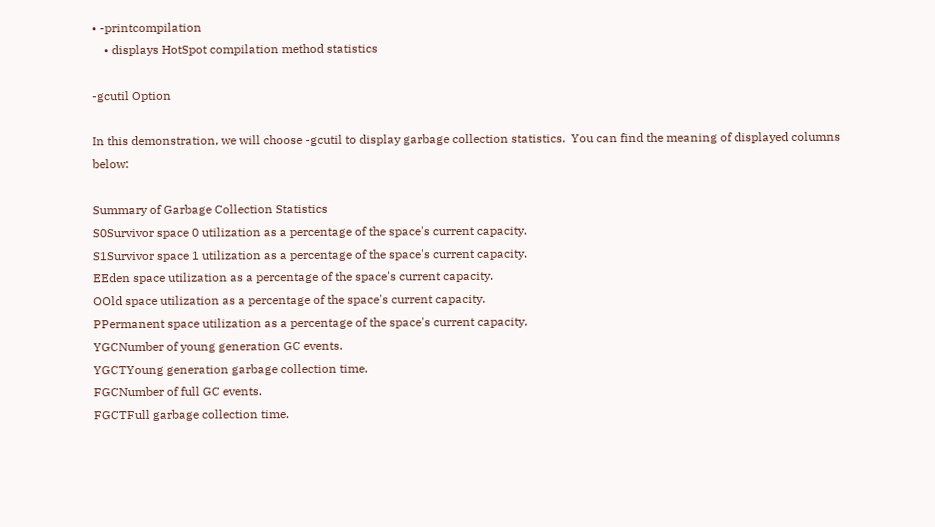• -printcompilation
    • displays HotSpot compilation method statistics

-gcutil Option

In this demonstration, we will choose -gcutil to display garbage collection statistics.  You can find the meaning of displayed columns below:

Summary of Garbage Collection Statistics
S0Survivor space 0 utilization as a percentage of the space's current capacity.
S1Survivor space 1 utilization as a percentage of the space's current capacity.
EEden space utilization as a percentage of the space's current capacity.
OOld space utilization as a percentage of the space's current capacity.
PPermanent space utilization as a percentage of the space's current capacity.
YGCNumber of young generation GC events.
YGCTYoung generation garbage collection time.
FGCNumber of full GC events.
FGCTFull garbage collection time.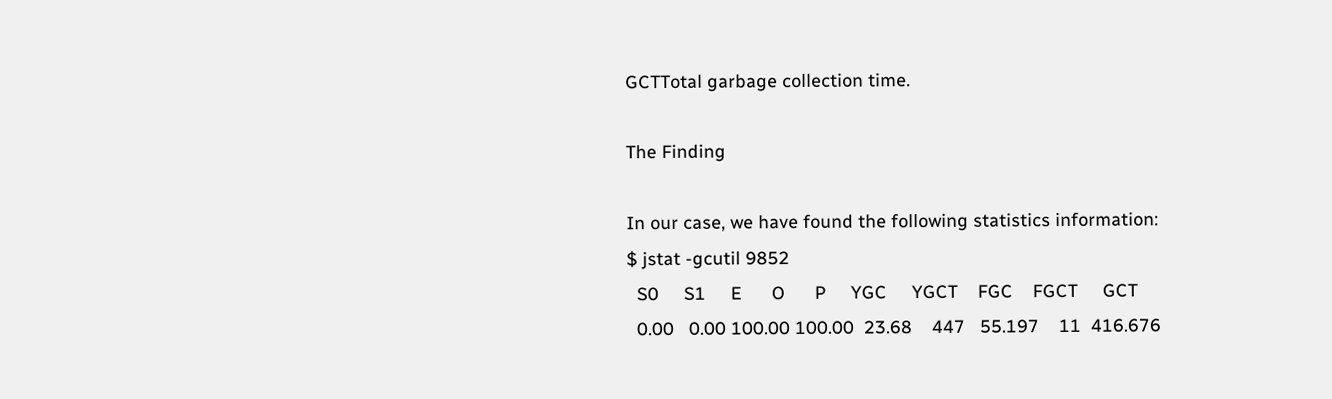GCTTotal garbage collection time.

The Finding

In our case, we have found the following statistics information:
$ jstat -gcutil 9852
  S0     S1     E      O      P     YGC     YGCT    FGC    FGCT     GCT
  0.00   0.00 100.00 100.00  23.68    447   55.197    11  416.676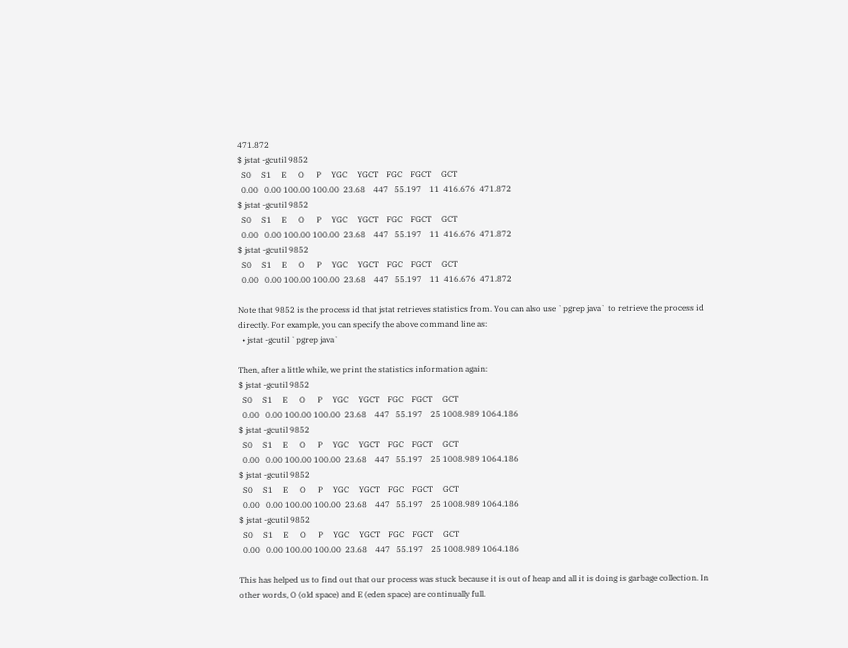471.872
$ jstat -gcutil 9852
  S0     S1     E      O      P     YGC     YGCT    FGC    FGCT     GCT
  0.00   0.00 100.00 100.00  23.68    447   55.197    11  416.676  471.872
$ jstat -gcutil 9852
  S0     S1     E      O      P     YGC     YGCT    FGC    FGCT     GCT
  0.00   0.00 100.00 100.00  23.68    447   55.197    11  416.676  471.872
$ jstat -gcutil 9852
  S0     S1     E      O      P     YGC     YGCT    FGC    FGCT     GCT
  0.00   0.00 100.00 100.00  23.68    447   55.197    11  416.676  471.872

Note that 9852 is the process id that jstat retrieves statistics from. You can also use `pgrep java` to retrieve the process id directly. For example, you can specify the above command line as:
  • jstat -gcutil `pgrep java`

Then, after a little while, we print the statistics information again:
$ jstat -gcutil 9852
  S0     S1     E      O      P     YGC     YGCT    FGC    FGCT     GCT
  0.00   0.00 100.00 100.00  23.68    447   55.197    25 1008.989 1064.186
$ jstat -gcutil 9852
  S0     S1     E      O      P     YGC     YGCT    FGC    FGCT     GCT
  0.00   0.00 100.00 100.00  23.68    447   55.197    25 1008.989 1064.186
$ jstat -gcutil 9852
  S0     S1     E      O      P     YGC     YGCT    FGC    FGCT     GCT
  0.00   0.00 100.00 100.00  23.68    447   55.197    25 1008.989 1064.186
$ jstat -gcutil 9852
  S0     S1     E      O      P     YGC     YGCT    FGC    FGCT     GCT
  0.00   0.00 100.00 100.00  23.68    447   55.197    25 1008.989 1064.186

This has helped us to find out that our process was stuck because it is out of heap and all it is doing is garbage collection. In other words, O (old space) and E (eden space) are continually full.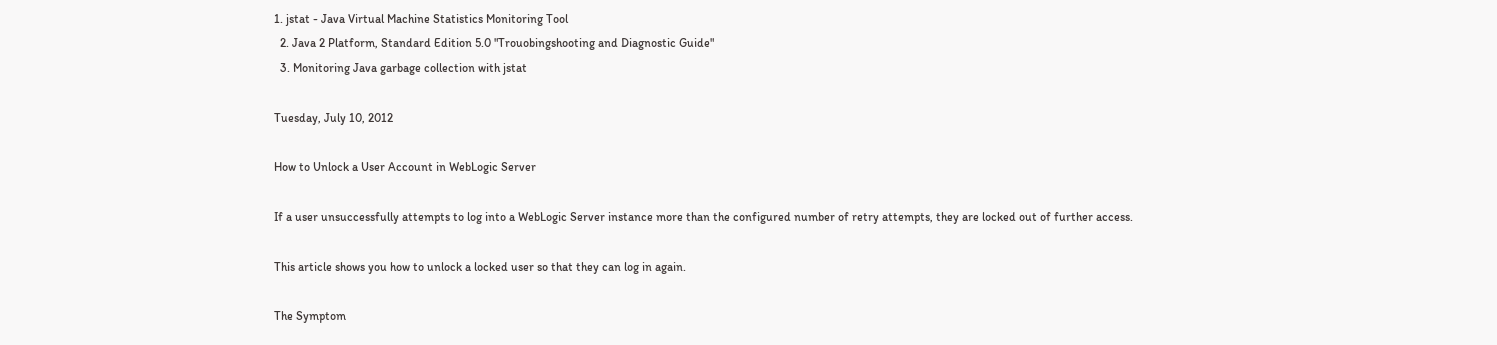1. jstat - Java Virtual Machine Statistics Monitoring Tool
  2. Java 2 Platform, Standard Edition 5.0 "Trouobingshooting and Diagnostic Guide"
  3. Monitoring Java garbage collection with jstat

Tuesday, July 10, 2012

How to Unlock a User Account in WebLogic Server

If a user unsuccessfully attempts to log into a WebLogic Server instance more than the configured number of retry attempts, they are locked out of further access.

This article shows you how to unlock a locked user so that they can log in again.

The Symptom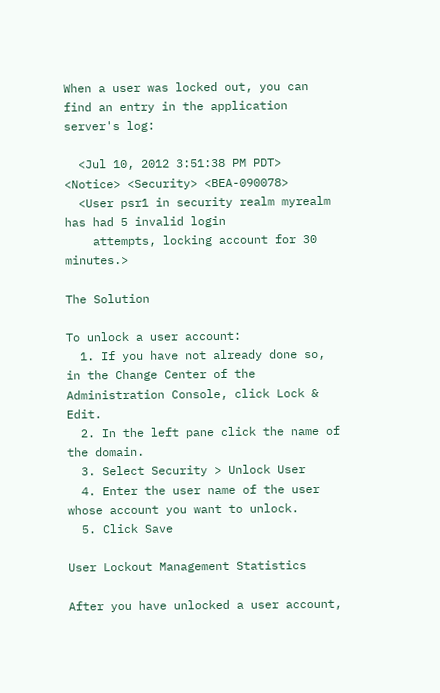When a user was locked out, you can find an entry in the application server's log:

  <Jul 10, 2012 3:51:38 PM PDT> <Notice> <Security> <BEA-090078>
  <User psr1 in security realm myrealm has had 5 invalid login
    attempts, locking account for 30 minutes.>

The Solution

To unlock a user account:
  1. If you have not already done so, in the Change Center of the Administration Console, click Lock & Edit.
  2. In the left pane click the name of the domain.
  3. Select Security > Unlock User
  4. Enter the user name of the user whose account you want to unlock.
  5. Click Save

User Lockout Management Statistics

After you have unlocked a user account,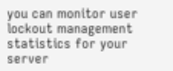you can monitor user lockout management statistics for your server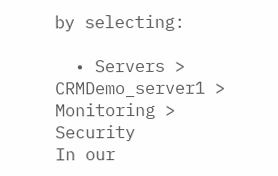by selecting:

  • Servers > CRMDemo_server1 > Monitoring > Security
In our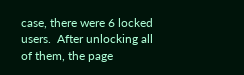case, there were 6 locked users.  After unlocking all of them, the page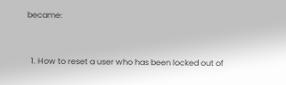became:


  1. How to reset a user who has been locked out of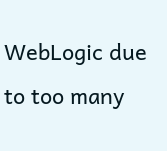WebLogic due to too many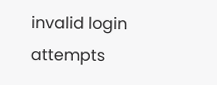invalid login attempts